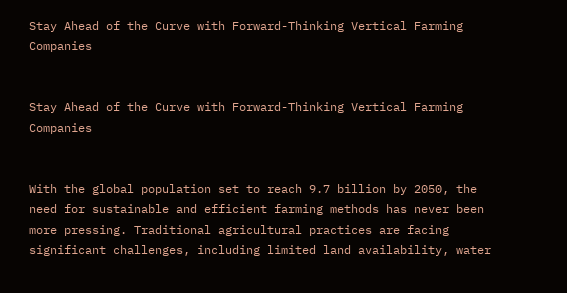Stay Ahead of the Curve with Forward-Thinking Vertical Farming Companies


Stay Ahead of the Curve with Forward-Thinking Vertical Farming Companies


With the global population set to reach 9.7 billion by 2050, the need for sustainable and efficient farming methods has never been more pressing. Traditional agricultural practices are facing significant challenges, including limited land availability, water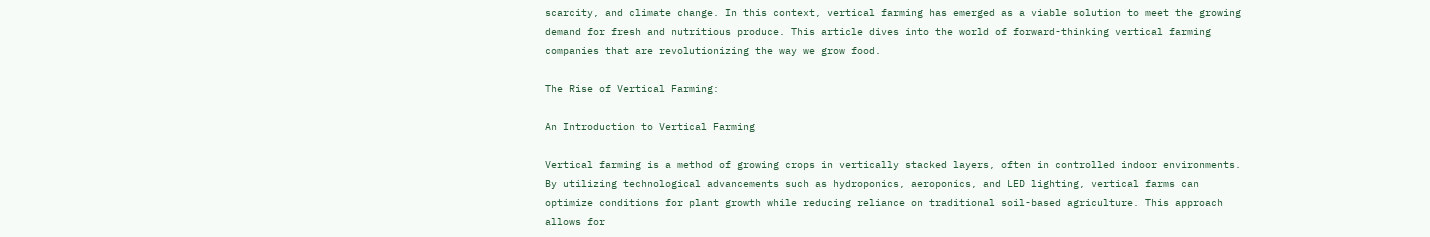scarcity, and climate change. In this context, vertical farming has emerged as a viable solution to meet the growing demand for fresh and nutritious produce. This article dives into the world of forward-thinking vertical farming companies that are revolutionizing the way we grow food.

The Rise of Vertical Farming:

An Introduction to Vertical Farming

Vertical farming is a method of growing crops in vertically stacked layers, often in controlled indoor environments. By utilizing technological advancements such as hydroponics, aeroponics, and LED lighting, vertical farms can optimize conditions for plant growth while reducing reliance on traditional soil-based agriculture. This approach allows for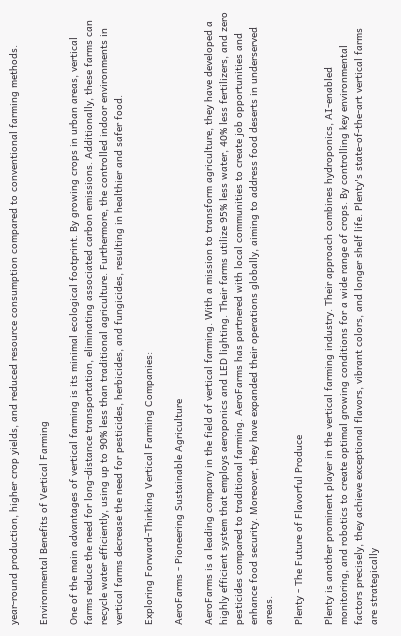year-round production, higher crop yields, and reduced resource consumption compared to conventional farming methods.

Environmental Benefits of Vertical Farming

One of the main advantages of vertical farming is its minimal ecological footprint. By growing crops in urban areas, vertical farms reduce the need for long-distance transportation, eliminating associated carbon emissions. Additionally, these farms can recycle water efficiently, using up to 90% less than traditional agriculture. Furthermore, the controlled indoor environments in vertical farms decrease the need for pesticides, herbicides, and fungicides, resulting in healthier and safer food.

Exploring Forward-Thinking Vertical Farming Companies:

AeroFarms - Pioneering Sustainable Agriculture

AeroFarms is a leading company in the field of vertical farming. With a mission to transform agriculture, they have developed a highly efficient system that employs aeroponics and LED lighting. Their farms utilize 95% less water, 40% less fertilizers, and zero pesticides compared to traditional farming. AeroFarms has partnered with local communities to create job opportunities and enhance food security. Moreover, they have expanded their operations globally, aiming to address food deserts in underserved areas.

Plenty - The Future of Flavorful Produce

Plenty is another prominent player in the vertical farming industry. Their approach combines hydroponics, AI-enabled monitoring, and robotics to create optimal growing conditions for a wide range of crops. By controlling key environmental factors precisely, they achieve exceptional flavors, vibrant colors, and longer shelf life. Plenty's state-of-the-art vertical farms are strategically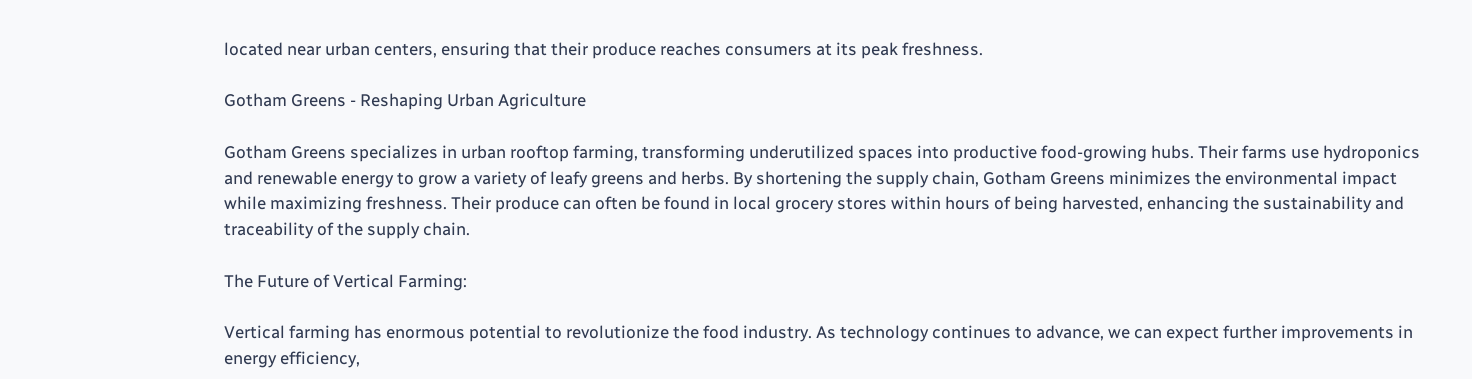located near urban centers, ensuring that their produce reaches consumers at its peak freshness.

Gotham Greens - Reshaping Urban Agriculture

Gotham Greens specializes in urban rooftop farming, transforming underutilized spaces into productive food-growing hubs. Their farms use hydroponics and renewable energy to grow a variety of leafy greens and herbs. By shortening the supply chain, Gotham Greens minimizes the environmental impact while maximizing freshness. Their produce can often be found in local grocery stores within hours of being harvested, enhancing the sustainability and traceability of the supply chain.

The Future of Vertical Farming:

Vertical farming has enormous potential to revolutionize the food industry. As technology continues to advance, we can expect further improvements in energy efficiency,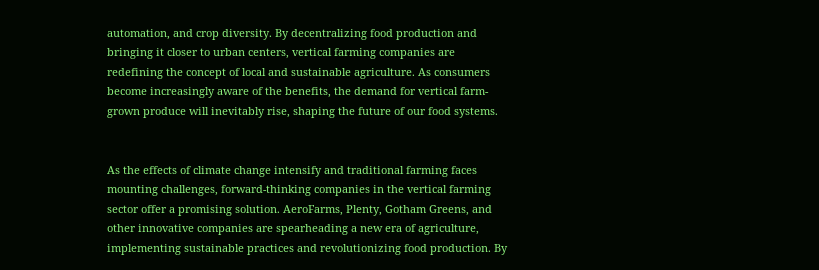automation, and crop diversity. By decentralizing food production and bringing it closer to urban centers, vertical farming companies are redefining the concept of local and sustainable agriculture. As consumers become increasingly aware of the benefits, the demand for vertical farm-grown produce will inevitably rise, shaping the future of our food systems.


As the effects of climate change intensify and traditional farming faces mounting challenges, forward-thinking companies in the vertical farming sector offer a promising solution. AeroFarms, Plenty, Gotham Greens, and other innovative companies are spearheading a new era of agriculture, implementing sustainable practices and revolutionizing food production. By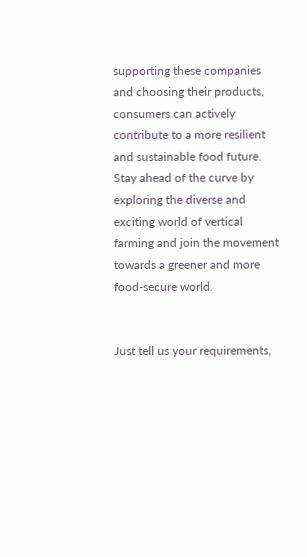supporting these companies and choosing their products, consumers can actively contribute to a more resilient and sustainable food future. Stay ahead of the curve by exploring the diverse and exciting world of vertical farming and join the movement towards a greener and more food-secure world.


Just tell us your requirements,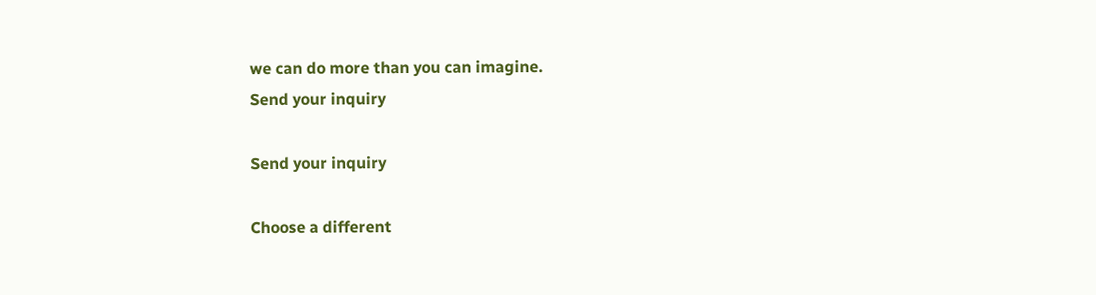we can do more than you can imagine.
Send your inquiry

Send your inquiry

Choose a different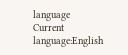language
Current language:English